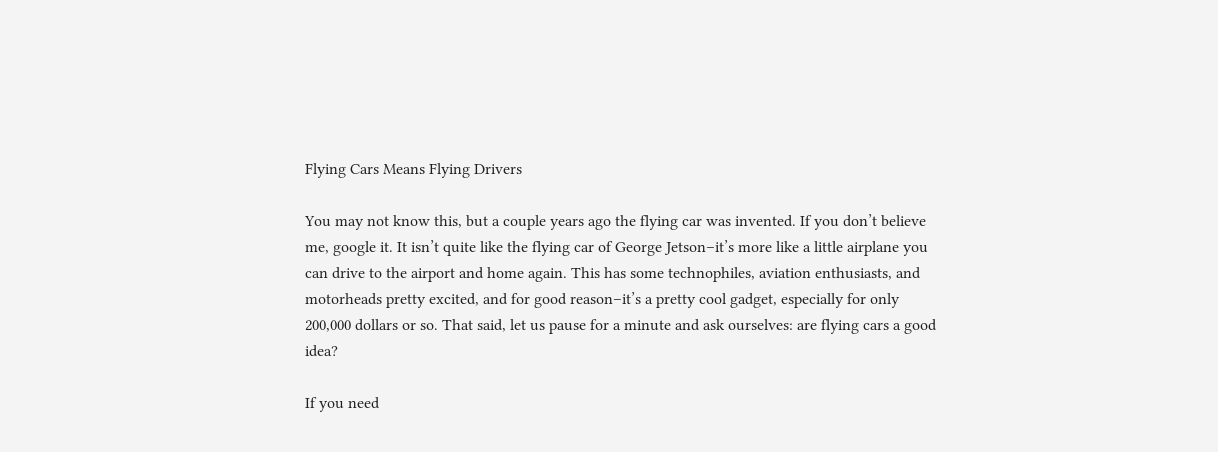Flying Cars Means Flying Drivers

You may not know this, but a couple years ago the flying car was invented. If you don’t believe me, google it. It isn’t quite like the flying car of George Jetson–it’s more like a little airplane you can drive to the airport and home again. This has some technophiles, aviation enthusiasts, and motorheads pretty excited, and for good reason–it’s a pretty cool gadget, especially for only 200,000 dollars or so. That said, let us pause for a minute and ask ourselves: are flying cars a good idea?

If you need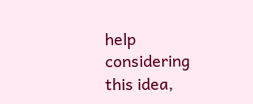help considering this idea,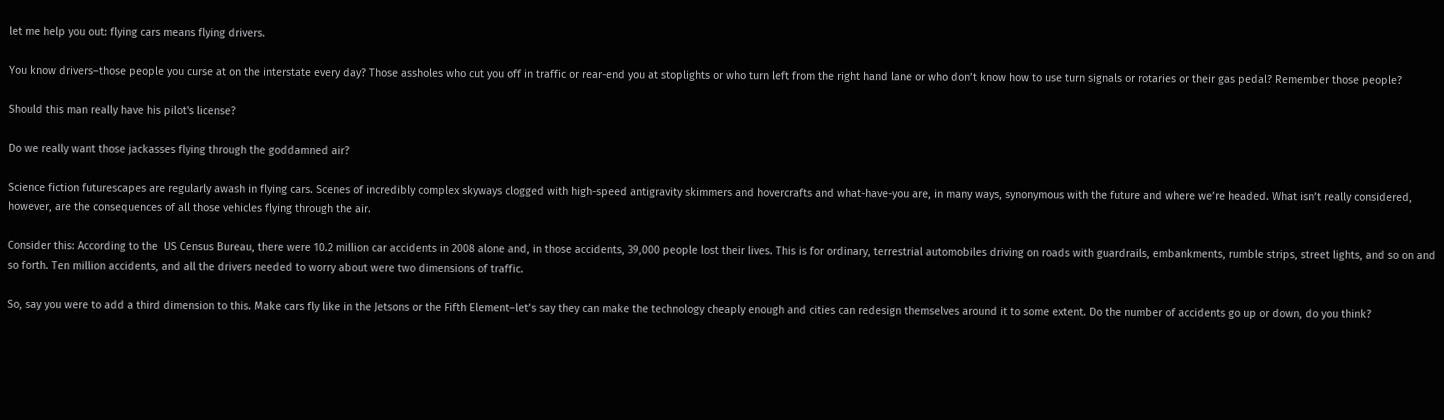let me help you out: flying cars means flying drivers.

You know drivers–those people you curse at on the interstate every day? Those assholes who cut you off in traffic or rear-end you at stoplights or who turn left from the right hand lane or who don’t know how to use turn signals or rotaries or their gas pedal? Remember those people?

Should this man really have his pilot's license?

Do we really want those jackasses flying through the goddamned air?

Science fiction futurescapes are regularly awash in flying cars. Scenes of incredibly complex skyways clogged with high-speed antigravity skimmers and hovercrafts and what-have-you are, in many ways, synonymous with the future and where we’re headed. What isn’t really considered, however, are the consequences of all those vehicles flying through the air.

Consider this: According to the  US Census Bureau, there were 10.2 million car accidents in 2008 alone and, in those accidents, 39,000 people lost their lives. This is for ordinary, terrestrial automobiles driving on roads with guardrails, embankments, rumble strips, street lights, and so on and so forth. Ten million accidents, and all the drivers needed to worry about were two dimensions of traffic.

So, say you were to add a third dimension to this. Make cars fly like in the Jetsons or the Fifth Element–let’s say they can make the technology cheaply enough and cities can redesign themselves around it to some extent. Do the number of accidents go up or down, do you think?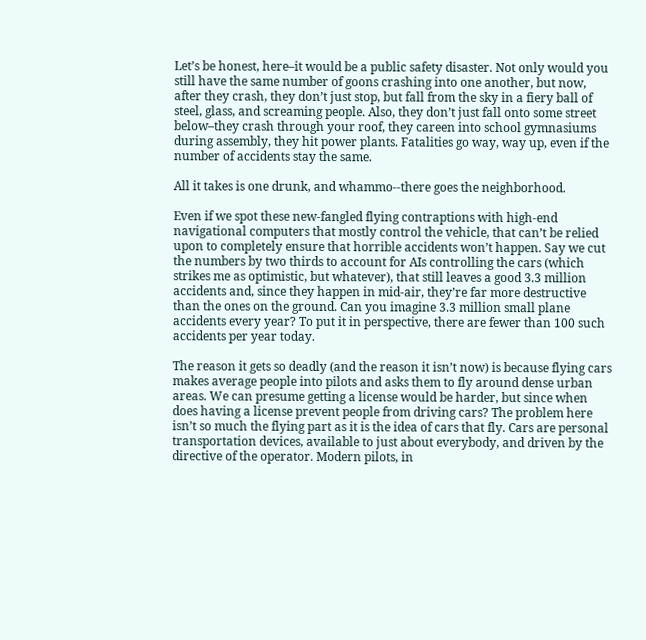Let’s be honest, here–it would be a public safety disaster. Not only would you still have the same number of goons crashing into one another, but now, after they crash, they don’t just stop, but fall from the sky in a fiery ball of steel, glass, and screaming people. Also, they don’t just fall onto some street below–they crash through your roof, they careen into school gymnasiums during assembly, they hit power plants. Fatalities go way, way up, even if the number of accidents stay the same.

All it takes is one drunk, and whammo--there goes the neighborhood.

Even if we spot these new-fangled flying contraptions with high-end navigational computers that mostly control the vehicle, that can’t be relied upon to completely ensure that horrible accidents won’t happen. Say we cut the numbers by two thirds to account for AIs controlling the cars (which strikes me as optimistic, but whatever), that still leaves a good 3.3 million accidents and, since they happen in mid-air, they’re far more destructive than the ones on the ground. Can you imagine 3.3 million small plane accidents every year? To put it in perspective, there are fewer than 100 such accidents per year today.

The reason it gets so deadly (and the reason it isn’t now) is because flying cars makes average people into pilots and asks them to fly around dense urban areas. We can presume getting a license would be harder, but since when does having a license prevent people from driving cars? The problem here isn’t so much the flying part as it is the idea of cars that fly. Cars are personal transportation devices, available to just about everybody, and driven by the directive of the operator. Modern pilots, in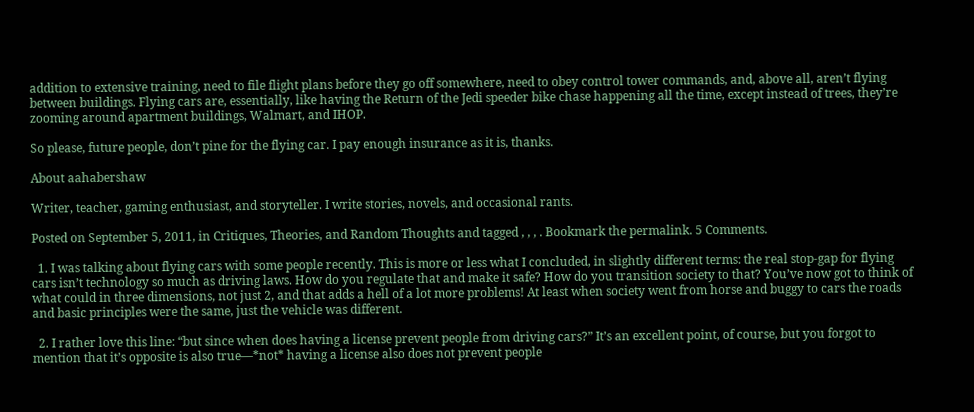addition to extensive training, need to file flight plans before they go off somewhere, need to obey control tower commands, and, above all, aren’t flying between buildings. Flying cars are, essentially, like having the Return of the Jedi speeder bike chase happening all the time, except instead of trees, they’re zooming around apartment buildings, Walmart, and IHOP.

So please, future people, don’t pine for the flying car. I pay enough insurance as it is, thanks.

About aahabershaw

Writer, teacher, gaming enthusiast, and storyteller. I write stories, novels, and occasional rants.

Posted on September 5, 2011, in Critiques, Theories, and Random Thoughts and tagged , , , . Bookmark the permalink. 5 Comments.

  1. I was talking about flying cars with some people recently. This is more or less what I concluded, in slightly different terms: the real stop-gap for flying cars isn’t technology so much as driving laws. How do you regulate that and make it safe? How do you transition society to that? You’ve now got to think of what could in three dimensions, not just 2, and that adds a hell of a lot more problems! At least when society went from horse and buggy to cars the roads and basic principles were the same, just the vehicle was different.

  2. I rather love this line: “but since when does having a license prevent people from driving cars?” It’s an excellent point, of course, but you forgot to mention that it’s opposite is also true—*not* having a license also does not prevent people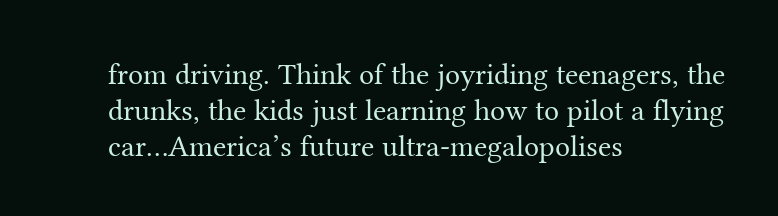from driving. Think of the joyriding teenagers, the drunks, the kids just learning how to pilot a flying car…America’s future ultra-megalopolises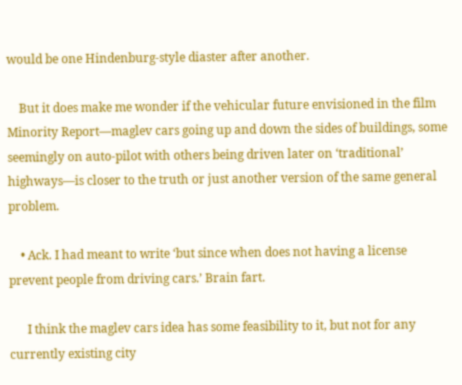would be one Hindenburg-style diaster after another.

    But it does make me wonder if the vehicular future envisioned in the film Minority Report—maglev cars going up and down the sides of buildings, some seemingly on auto-pilot with others being driven later on ‘traditional’ highways—is closer to the truth or just another version of the same general problem.

    • Ack. I had meant to write ‘but since when does not having a license prevent people from driving cars.’ Brain fart.

      I think the maglev cars idea has some feasibility to it, but not for any currently existing city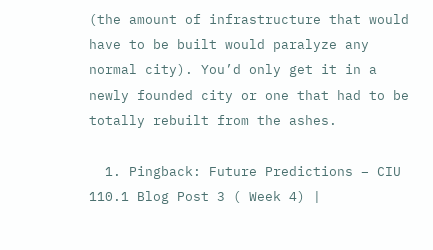(the amount of infrastructure that would have to be built would paralyze any normal city). You’d only get it in a newly founded city or one that had to be totally rebuilt from the ashes.

  1. Pingback: Future Predictions – CIU 110.1 Blog Post 3 ( Week 4) |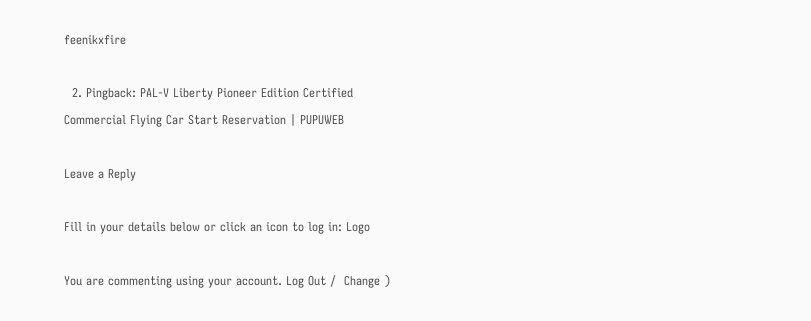feenikxfire

  2. Pingback: PAL-V Liberty Pioneer Edition Certified Commercial Flying Car Start Reservation | PUPUWEB

Leave a Reply

Fill in your details below or click an icon to log in: Logo

You are commenting using your account. Log Out /  Change )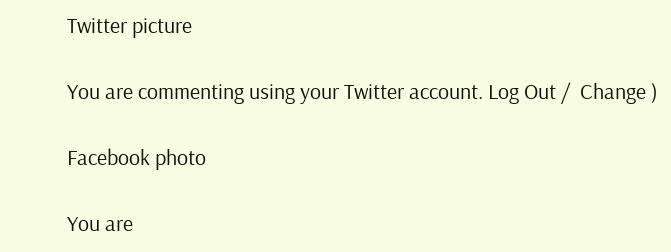Twitter picture

You are commenting using your Twitter account. Log Out /  Change )

Facebook photo

You are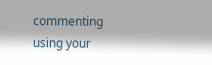commenting using your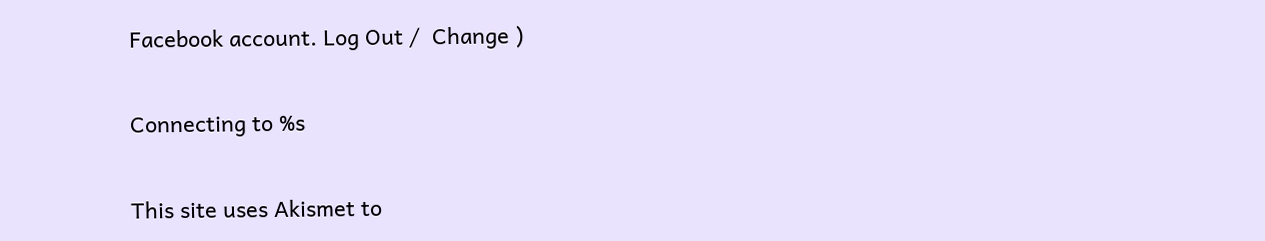Facebook account. Log Out /  Change )

Connecting to %s

This site uses Akismet to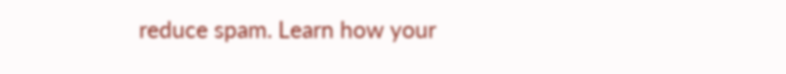reduce spam. Learn how your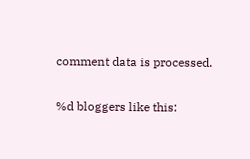comment data is processed.

%d bloggers like this: